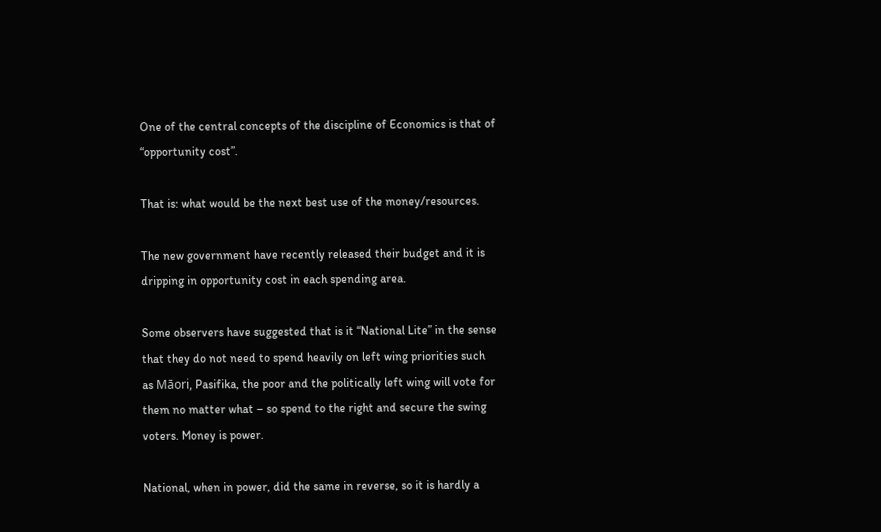One of the central concepts of the discipline of Economics is that of “opportunity cost”.

That is: what would be the next best use of the money/resources.

The new government have recently released their budget and it is dripping in opportunity cost in each spending area.

Some observers have suggested that is it “National Lite” in the sense that they do not need to spend heavily on left wing priorities such as Māori, Pasifika, the poor and the politically left wing will vote for them no matter what – so spend to the right and secure the swing voters. Money is power.

National, when in power, did the same in reverse, so it is hardly a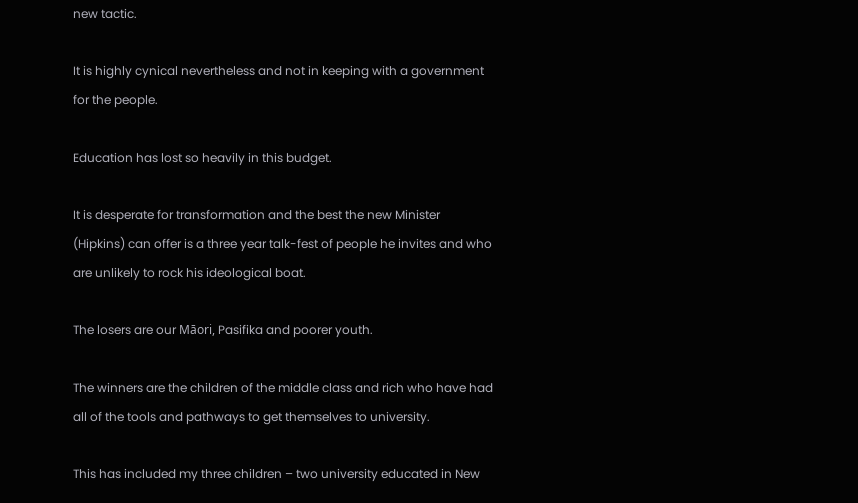new tactic.

It is highly cynical nevertheless and not in keeping with a government for the people.

Education has lost so heavily in this budget.

It is desperate for transformation and the best the new Minister (Hipkins) can offer is a three year talk-fest of people he invites and who are unlikely to rock his ideological boat.

The losers are our Māori, Pasifika and poorer youth.

The winners are the children of the middle class and rich who have had all of the tools and pathways to get themselves to university.

This has included my three children – two university educated in New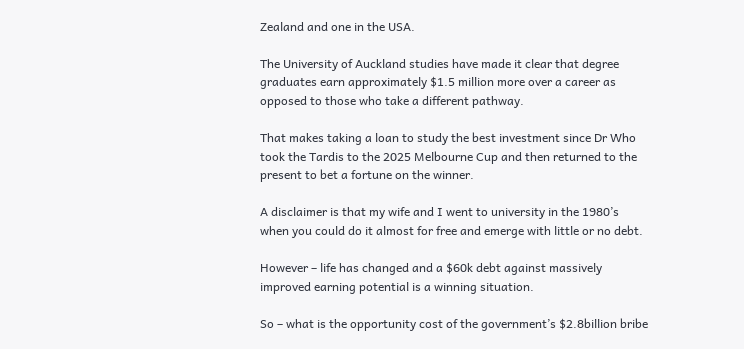Zealand and one in the USA.

The University of Auckland studies have made it clear that degree graduates earn approximately $1.5 million more over a career as opposed to those who take a different pathway.

That makes taking a loan to study the best investment since Dr Who took the Tardis to the 2025 Melbourne Cup and then returned to the present to bet a fortune on the winner.

A disclaimer is that my wife and I went to university in the 1980’s when you could do it almost for free and emerge with little or no debt.

However – life has changed and a $60k debt against massively improved earning potential is a winning situation.

So – what is the opportunity cost of the government’s $2.8billion bribe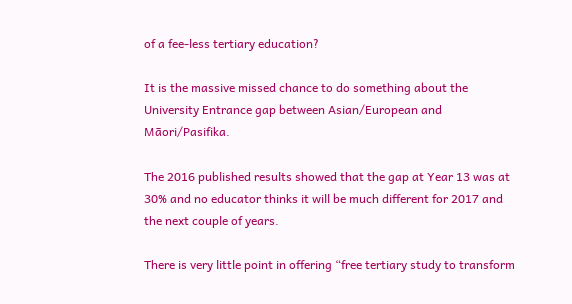of a fee-less tertiary education?

It is the massive missed chance to do something about the University Entrance gap between Asian/European and Māori/Pasifika.

The 2016 published results showed that the gap at Year 13 was at 30% and no educator thinks it will be much different for 2017 and the next couple of years.

There is very little point in offering “free tertiary study to transform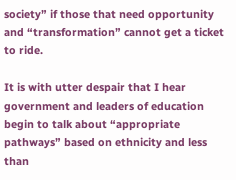society” if those that need opportunity and “transformation” cannot get a ticket to ride.

It is with utter despair that I hear government and leaders of education begin to talk about “appropriate pathways” based on ethnicity and less than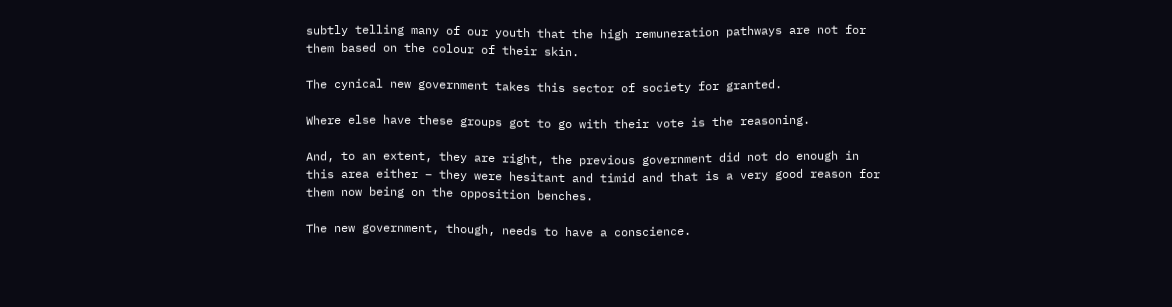subtly telling many of our youth that the high remuneration pathways are not for them based on the colour of their skin.

The cynical new government takes this sector of society for granted.

Where else have these groups got to go with their vote is the reasoning.

And, to an extent, they are right, the previous government did not do enough in this area either – they were hesitant and timid and that is a very good reason for them now being on the opposition benches.

The new government, though, needs to have a conscience.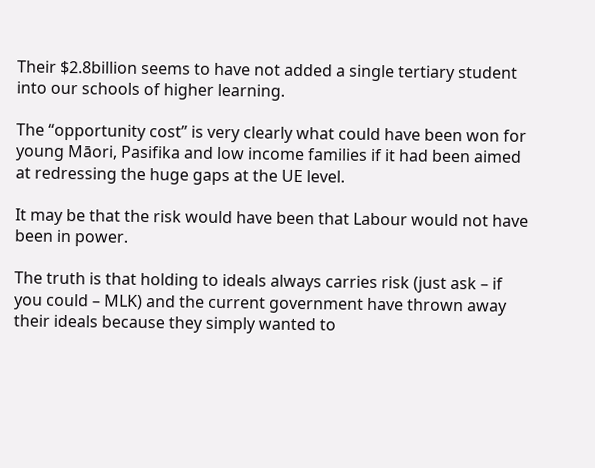Their $2.8billion seems to have not added a single tertiary student into our schools of higher learning.

The “opportunity cost” is very clearly what could have been won for young Māori, Pasifika and low income families if it had been aimed at redressing the huge gaps at the UE level.

It may be that the risk would have been that Labour would not have been in power.

The truth is that holding to ideals always carries risk (just ask – if you could – MLK) and the current government have thrown away their ideals because they simply wanted to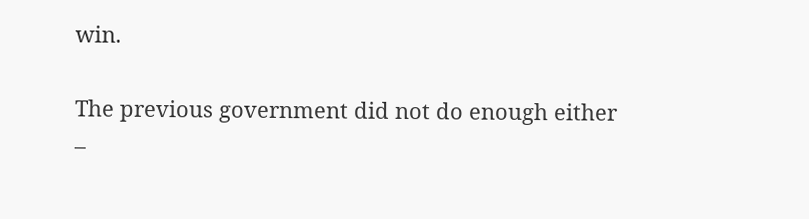win.

The previous government did not do enough either –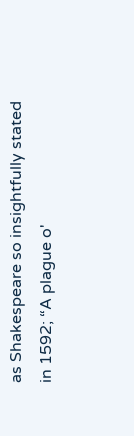as Shakespeare so insightfully stated in 1592; “A plague o'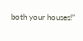both your houses!”